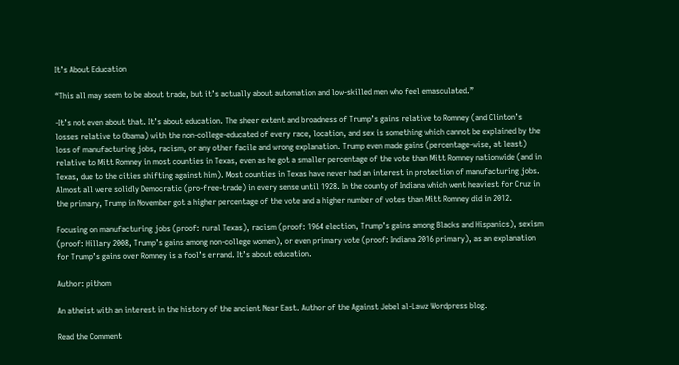It’s About Education

“This all may seem to be about trade, but it’s actually about automation and low-skilled men who feel emasculated.”

-It’s not even about that. It’s about education. The sheer extent and broadness of Trump’s gains relative to Romney (and Clinton’s losses relative to Obama) with the non-college-educated of every race, location, and sex is something which cannot be explained by the loss of manufacturing jobs, racism, or any other facile and wrong explanation. Trump even made gains (percentage-wise, at least) relative to Mitt Romney in most counties in Texas, even as he got a smaller percentage of the vote than Mitt Romney nationwide (and in Texas, due to the cities shifting against him). Most counties in Texas have never had an interest in protection of manufacturing jobs. Almost all were solidly Democratic (pro-free-trade) in every sense until 1928. In the county of Indiana which went heaviest for Cruz in the primary, Trump in November got a higher percentage of the vote and a higher number of votes than Mitt Romney did in 2012.

Focusing on manufacturing jobs (proof: rural Texas), racism (proof: 1964 election, Trump’s gains among Blacks and Hispanics), sexism (proof: Hillary 2008, Trump’s gains among non-college women), or even primary vote (proof: Indiana 2016 primary), as an explanation for Trump’s gains over Romney is a fool’s errand. It’s about education.

Author: pithom

An atheist with an interest in the history of the ancient Near East. Author of the Against Jebel al-Lawz Wordpress blog.

Read the Comment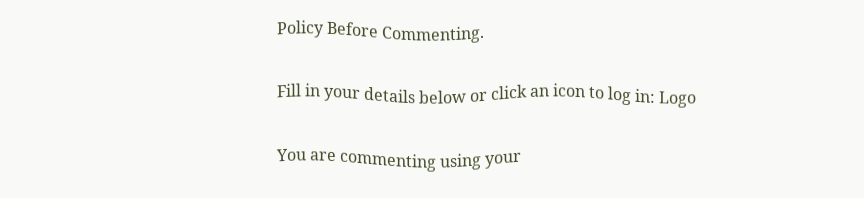Policy Before Commenting.

Fill in your details below or click an icon to log in: Logo

You are commenting using your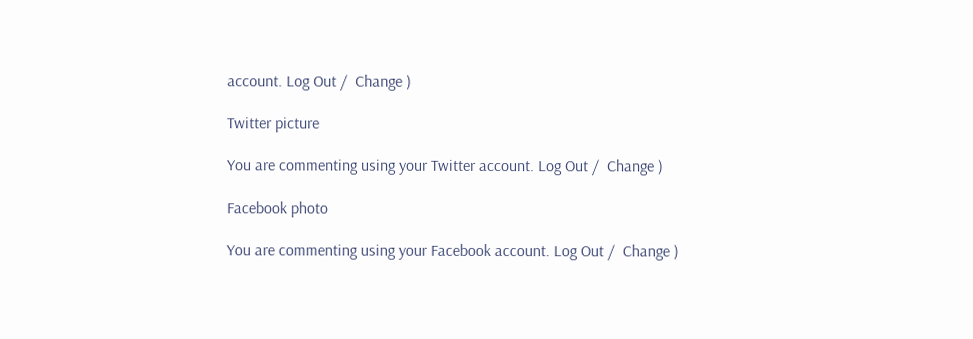account. Log Out /  Change )

Twitter picture

You are commenting using your Twitter account. Log Out /  Change )

Facebook photo

You are commenting using your Facebook account. Log Out /  Change )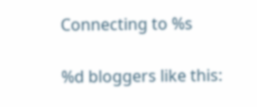Connecting to %s

%d bloggers like this: